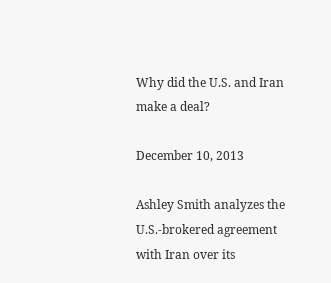Why did the U.S. and Iran make a deal?

December 10, 2013

Ashley Smith analyzes the U.S.-brokered agreement with Iran over its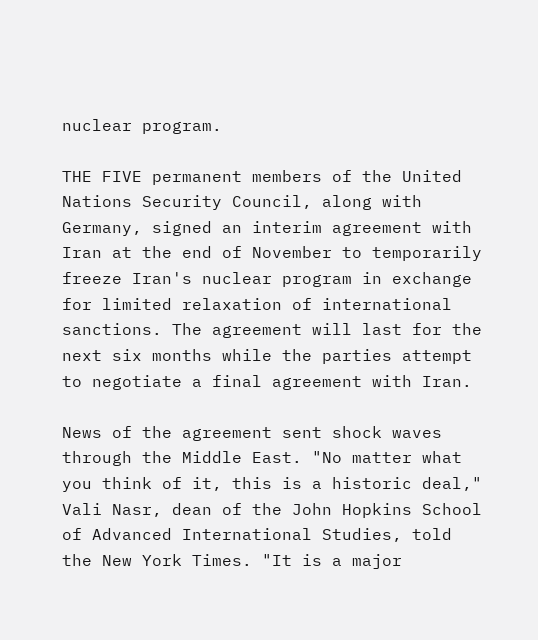nuclear program.

THE FIVE permanent members of the United Nations Security Council, along with Germany, signed an interim agreement with Iran at the end of November to temporarily freeze Iran's nuclear program in exchange for limited relaxation of international sanctions. The agreement will last for the next six months while the parties attempt to negotiate a final agreement with Iran.

News of the agreement sent shock waves through the Middle East. "No matter what you think of it, this is a historic deal," Vali Nasr, dean of the John Hopkins School of Advanced International Studies, told the New York Times. "It is a major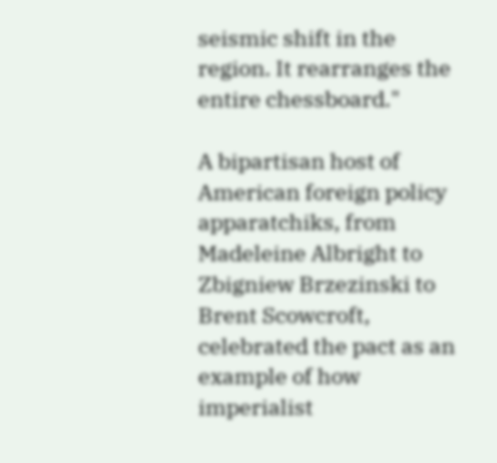seismic shift in the region. It rearranges the entire chessboard."

A bipartisan host of American foreign policy apparatchiks, from Madeleine Albright to Zbigniew Brzezinski to Brent Scowcroft, celebrated the pact as an example of how imperialist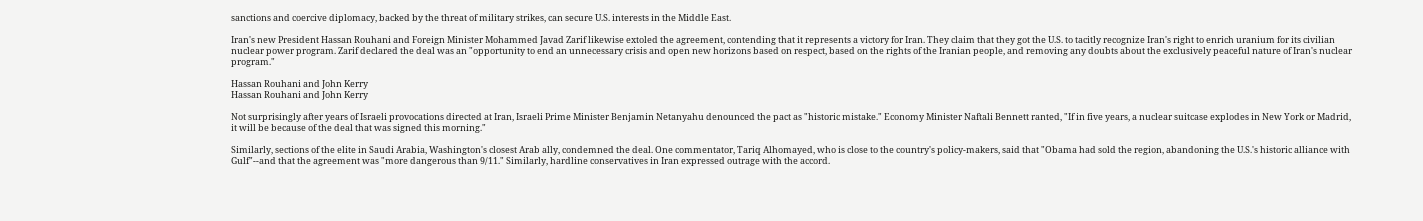sanctions and coercive diplomacy, backed by the threat of military strikes, can secure U.S. interests in the Middle East.

Iran's new President Hassan Rouhani and Foreign Minister Mohammed Javad Zarif likewise extoled the agreement, contending that it represents a victory for Iran. They claim that they got the U.S. to tacitly recognize Iran's right to enrich uranium for its civilian nuclear power program. Zarif declared the deal was an "opportunity to end an unnecessary crisis and open new horizons based on respect, based on the rights of the Iranian people, and removing any doubts about the exclusively peaceful nature of Iran's nuclear program."

Hassan Rouhani and John Kerry
Hassan Rouhani and John Kerry

Not surprisingly after years of Israeli provocations directed at Iran, Israeli Prime Minister Benjamin Netanyahu denounced the pact as "historic mistake." Economy Minister Naftali Bennett ranted, "If in five years, a nuclear suitcase explodes in New York or Madrid, it will be because of the deal that was signed this morning."

Similarly, sections of the elite in Saudi Arabia, Washington's closest Arab ally, condemned the deal. One commentator, Tariq Alhomayed, who is close to the country's policy-makers, said that "Obama had sold the region, abandoning the U.S.'s historic alliance with Gulf"--and that the agreement was "more dangerous than 9/11." Similarly, hardline conservatives in Iran expressed outrage with the accord.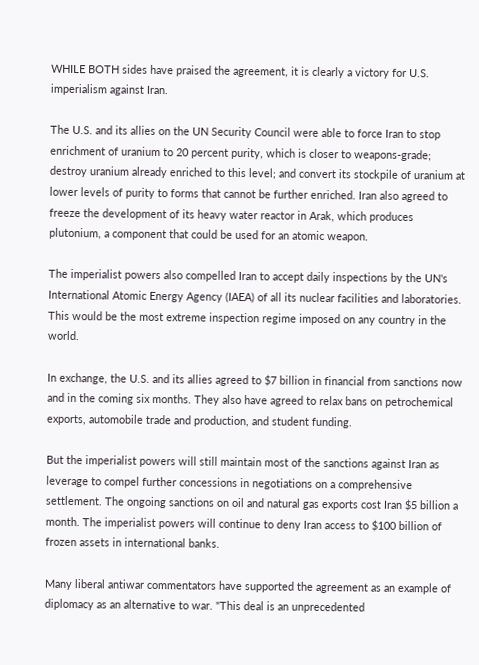WHILE BOTH sides have praised the agreement, it is clearly a victory for U.S. imperialism against Iran.

The U.S. and its allies on the UN Security Council were able to force Iran to stop enrichment of uranium to 20 percent purity, which is closer to weapons-grade; destroy uranium already enriched to this level; and convert its stockpile of uranium at lower levels of purity to forms that cannot be further enriched. Iran also agreed to freeze the development of its heavy water reactor in Arak, which produces plutonium, a component that could be used for an atomic weapon.

The imperialist powers also compelled Iran to accept daily inspections by the UN's International Atomic Energy Agency (IAEA) of all its nuclear facilities and laboratories. This would be the most extreme inspection regime imposed on any country in the world.

In exchange, the U.S. and its allies agreed to $7 billion in financial from sanctions now and in the coming six months. They also have agreed to relax bans on petrochemical exports, automobile trade and production, and student funding.

But the imperialist powers will still maintain most of the sanctions against Iran as leverage to compel further concessions in negotiations on a comprehensive settlement. The ongoing sanctions on oil and natural gas exports cost Iran $5 billion a month. The imperialist powers will continue to deny Iran access to $100 billion of frozen assets in international banks.

Many liberal antiwar commentators have supported the agreement as an example of diplomacy as an alternative to war. "This deal is an unprecedented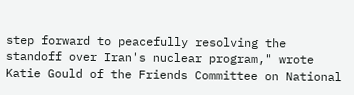step forward to peacefully resolving the standoff over Iran's nuclear program," wrote Katie Gould of the Friends Committee on National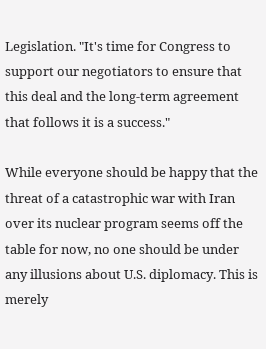Legislation. "It's time for Congress to support our negotiators to ensure that this deal and the long-term agreement that follows it is a success."

While everyone should be happy that the threat of a catastrophic war with Iran over its nuclear program seems off the table for now, no one should be under any illusions about U.S. diplomacy. This is merely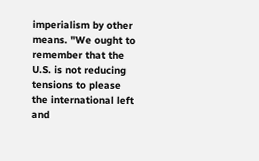imperialism by other means. "We ought to remember that the U.S. is not reducing tensions to please the international left and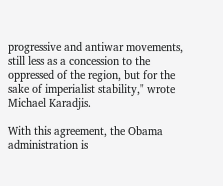progressive and antiwar movements, still less as a concession to the oppressed of the region, but for the sake of imperialist stability," wrote Michael Karadjis.

With this agreement, the Obama administration is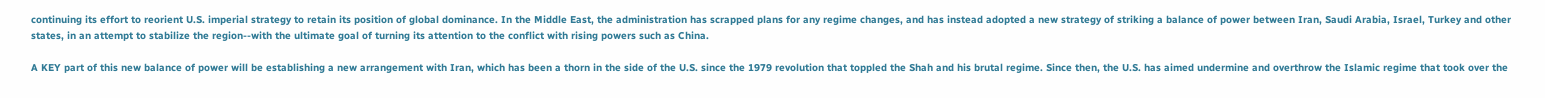continuing its effort to reorient U.S. imperial strategy to retain its position of global dominance. In the Middle East, the administration has scrapped plans for any regime changes, and has instead adopted a new strategy of striking a balance of power between Iran, Saudi Arabia, Israel, Turkey and other states, in an attempt to stabilize the region--with the ultimate goal of turning its attention to the conflict with rising powers such as China.

A KEY part of this new balance of power will be establishing a new arrangement with Iran, which has been a thorn in the side of the U.S. since the 1979 revolution that toppled the Shah and his brutal regime. Since then, the U.S. has aimed undermine and overthrow the Islamic regime that took over the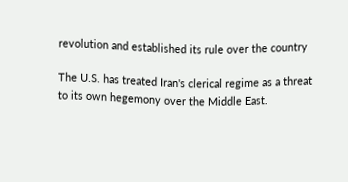revolution and established its rule over the country

The U.S. has treated Iran's clerical regime as a threat to its own hegemony over the Middle East.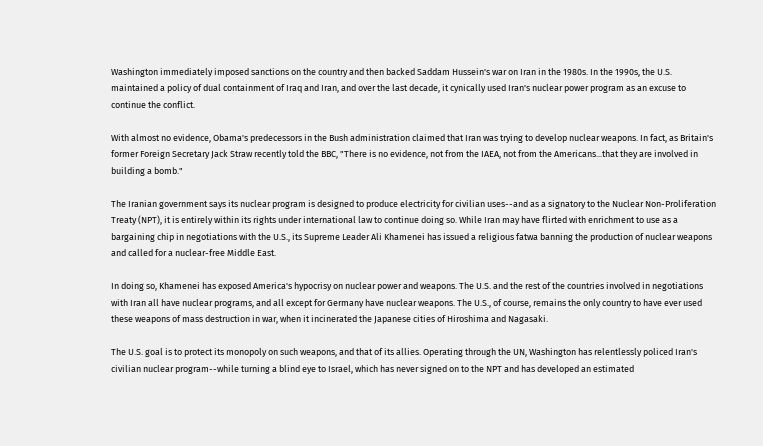Washington immediately imposed sanctions on the country and then backed Saddam Hussein's war on Iran in the 1980s. In the 1990s, the U.S. maintained a policy of dual containment of Iraq and Iran, and over the last decade, it cynically used Iran's nuclear power program as an excuse to continue the conflict.

With almost no evidence, Obama's predecessors in the Bush administration claimed that Iran was trying to develop nuclear weapons. In fact, as Britain's former Foreign Secretary Jack Straw recently told the BBC, "There is no evidence, not from the IAEA, not from the Americans...that they are involved in building a bomb."

The Iranian government says its nuclear program is designed to produce electricity for civilian uses--and as a signatory to the Nuclear Non-Proliferation Treaty (NPT), it is entirely within its rights under international law to continue doing so. While Iran may have flirted with enrichment to use as a bargaining chip in negotiations with the U.S., its Supreme Leader Ali Khamenei has issued a religious fatwa banning the production of nuclear weapons and called for a nuclear-free Middle East.

In doing so, Khamenei has exposed America's hypocrisy on nuclear power and weapons. The U.S. and the rest of the countries involved in negotiations with Iran all have nuclear programs, and all except for Germany have nuclear weapons. The U.S., of course, remains the only country to have ever used these weapons of mass destruction in war, when it incinerated the Japanese cities of Hiroshima and Nagasaki.

The U.S. goal is to protect its monopoly on such weapons, and that of its allies. Operating through the UN, Washington has relentlessly policed Iran's civilian nuclear program--while turning a blind eye to Israel, which has never signed on to the NPT and has developed an estimated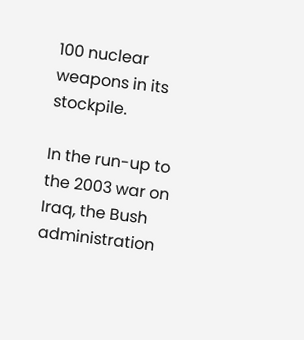100 nuclear weapons in its stockpile.

In the run-up to the 2003 war on Iraq, the Bush administration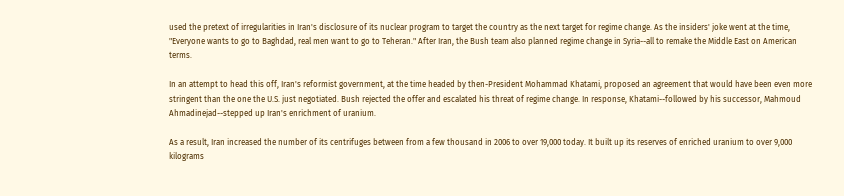used the pretext of irregularities in Iran's disclosure of its nuclear program to target the country as the next target for regime change. As the insiders' joke went at the time, "Everyone wants to go to Baghdad, real men want to go to Teheran." After Iran, the Bush team also planned regime change in Syria--all to remake the Middle East on American terms.

In an attempt to head this off, Iran's reformist government, at the time headed by then-President Mohammad Khatami, proposed an agreement that would have been even more stringent than the one the U.S. just negotiated. Bush rejected the offer and escalated his threat of regime change. In response, Khatami--followed by his successor, Mahmoud Ahmadinejad--stepped up Iran's enrichment of uranium.

As a result, Iran increased the number of its centrifuges between from a few thousand in 2006 to over 19,000 today. It built up its reserves of enriched uranium to over 9,000 kilograms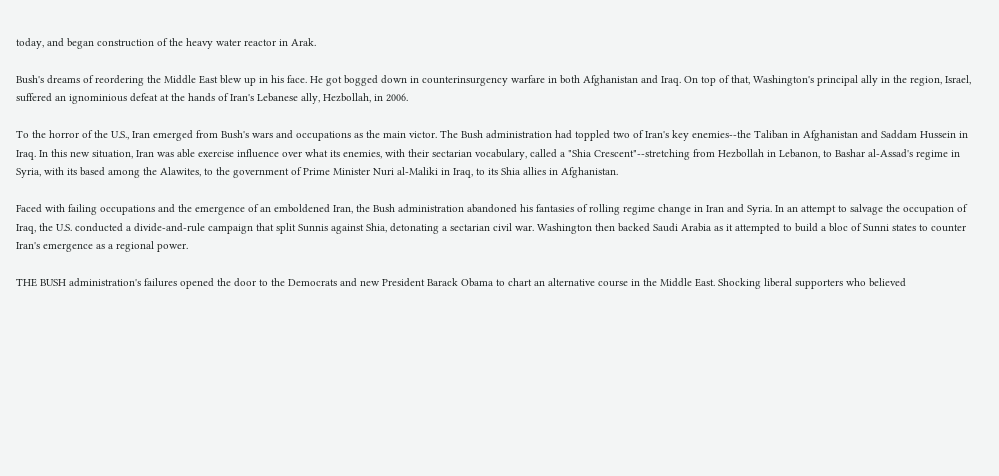today, and began construction of the heavy water reactor in Arak.

Bush's dreams of reordering the Middle East blew up in his face. He got bogged down in counterinsurgency warfare in both Afghanistan and Iraq. On top of that, Washington's principal ally in the region, Israel, suffered an ignominious defeat at the hands of Iran's Lebanese ally, Hezbollah, in 2006.

To the horror of the U.S., Iran emerged from Bush's wars and occupations as the main victor. The Bush administration had toppled two of Iran's key enemies--the Taliban in Afghanistan and Saddam Hussein in Iraq. In this new situation, Iran was able exercise influence over what its enemies, with their sectarian vocabulary, called a "Shia Crescent"--stretching from Hezbollah in Lebanon, to Bashar al-Assad's regime in Syria, with its based among the Alawites, to the government of Prime Minister Nuri al-Maliki in Iraq, to its Shia allies in Afghanistan.

Faced with failing occupations and the emergence of an emboldened Iran, the Bush administration abandoned his fantasies of rolling regime change in Iran and Syria. In an attempt to salvage the occupation of Iraq, the U.S. conducted a divide-and-rule campaign that split Sunnis against Shia, detonating a sectarian civil war. Washington then backed Saudi Arabia as it attempted to build a bloc of Sunni states to counter Iran's emergence as a regional power.

THE BUSH administration's failures opened the door to the Democrats and new President Barack Obama to chart an alternative course in the Middle East. Shocking liberal supporters who believed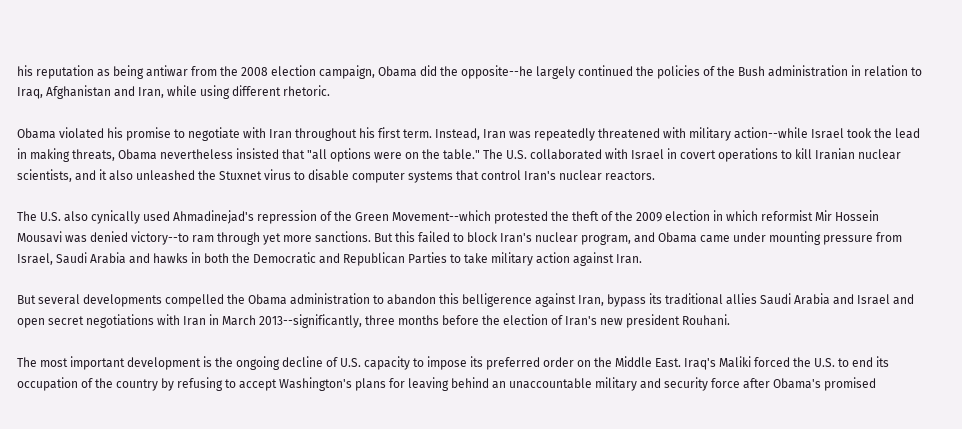his reputation as being antiwar from the 2008 election campaign, Obama did the opposite--he largely continued the policies of the Bush administration in relation to Iraq, Afghanistan and Iran, while using different rhetoric.

Obama violated his promise to negotiate with Iran throughout his first term. Instead, Iran was repeatedly threatened with military action--while Israel took the lead in making threats, Obama nevertheless insisted that "all options were on the table." The U.S. collaborated with Israel in covert operations to kill Iranian nuclear scientists, and it also unleashed the Stuxnet virus to disable computer systems that control Iran's nuclear reactors.

The U.S. also cynically used Ahmadinejad's repression of the Green Movement--which protested the theft of the 2009 election in which reformist Mir Hossein Mousavi was denied victory--to ram through yet more sanctions. But this failed to block Iran's nuclear program, and Obama came under mounting pressure from Israel, Saudi Arabia and hawks in both the Democratic and Republican Parties to take military action against Iran.

But several developments compelled the Obama administration to abandon this belligerence against Iran, bypass its traditional allies Saudi Arabia and Israel and open secret negotiations with Iran in March 2013--significantly, three months before the election of Iran's new president Rouhani.

The most important development is the ongoing decline of U.S. capacity to impose its preferred order on the Middle East. Iraq's Maliki forced the U.S. to end its occupation of the country by refusing to accept Washington's plans for leaving behind an unaccountable military and security force after Obama's promised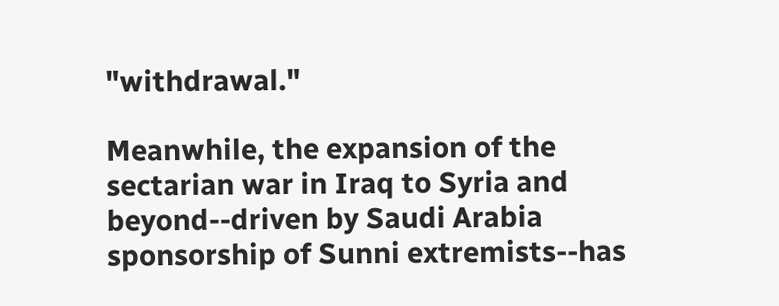"withdrawal."

Meanwhile, the expansion of the sectarian war in Iraq to Syria and beyond--driven by Saudi Arabia sponsorship of Sunni extremists--has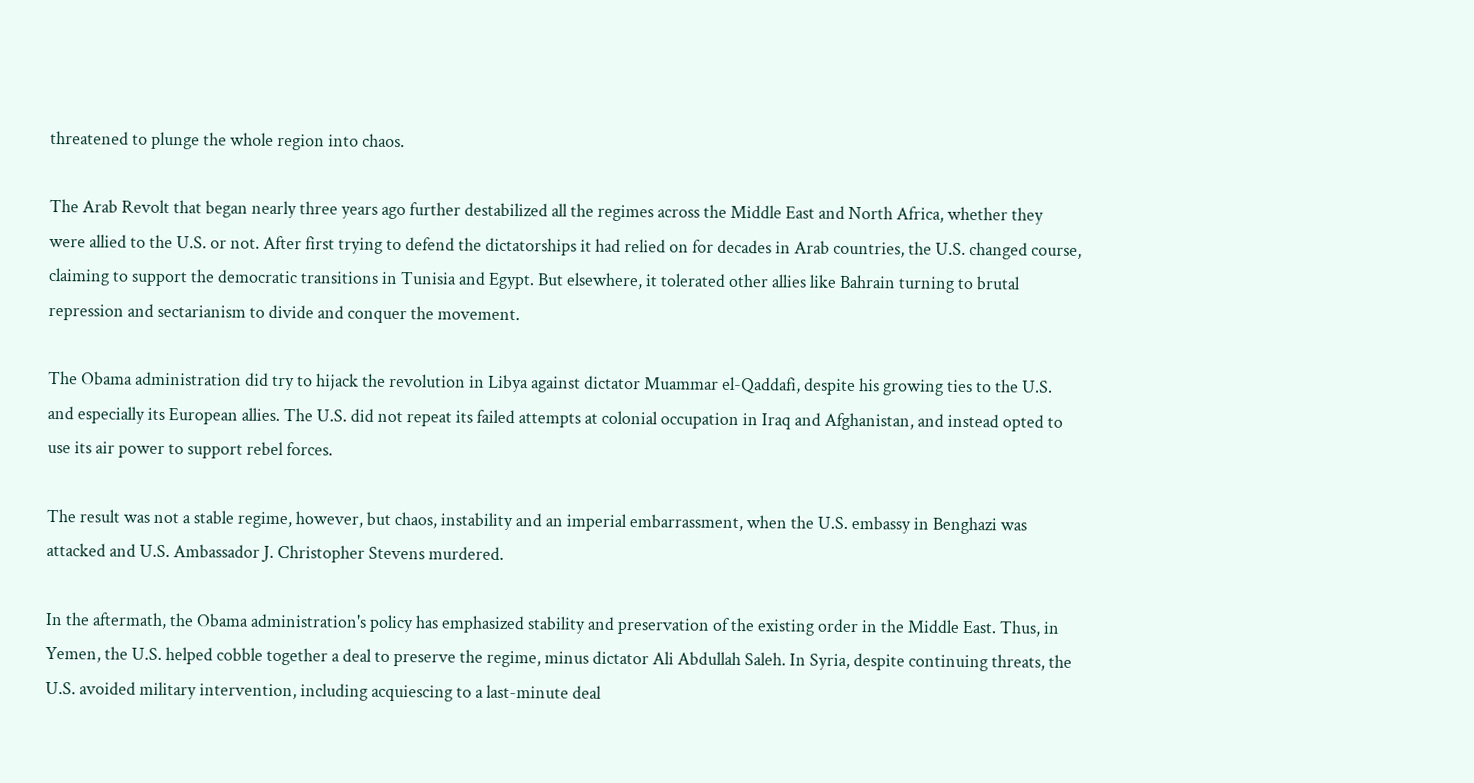threatened to plunge the whole region into chaos.

The Arab Revolt that began nearly three years ago further destabilized all the regimes across the Middle East and North Africa, whether they were allied to the U.S. or not. After first trying to defend the dictatorships it had relied on for decades in Arab countries, the U.S. changed course, claiming to support the democratic transitions in Tunisia and Egypt. But elsewhere, it tolerated other allies like Bahrain turning to brutal repression and sectarianism to divide and conquer the movement.

The Obama administration did try to hijack the revolution in Libya against dictator Muammar el-Qaddafi, despite his growing ties to the U.S. and especially its European allies. The U.S. did not repeat its failed attempts at colonial occupation in Iraq and Afghanistan, and instead opted to use its air power to support rebel forces.

The result was not a stable regime, however, but chaos, instability and an imperial embarrassment, when the U.S. embassy in Benghazi was attacked and U.S. Ambassador J. Christopher Stevens murdered.

In the aftermath, the Obama administration's policy has emphasized stability and preservation of the existing order in the Middle East. Thus, in Yemen, the U.S. helped cobble together a deal to preserve the regime, minus dictator Ali Abdullah Saleh. In Syria, despite continuing threats, the U.S. avoided military intervention, including acquiescing to a last-minute deal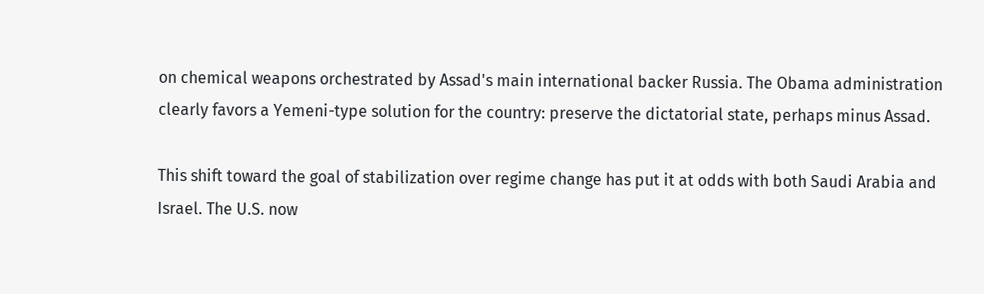on chemical weapons orchestrated by Assad's main international backer Russia. The Obama administration clearly favors a Yemeni-type solution for the country: preserve the dictatorial state, perhaps minus Assad.

This shift toward the goal of stabilization over regime change has put it at odds with both Saudi Arabia and Israel. The U.S. now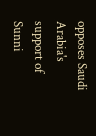opposes Saudi Arabia's support of Sunni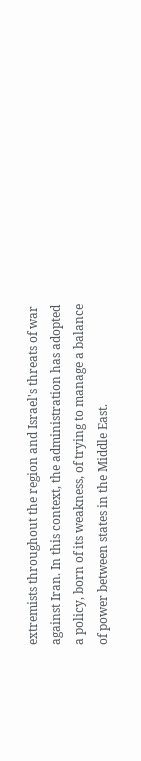extremists throughout the region and Israel's threats of war against Iran. In this context, the administration has adopted a policy, born of its weakness, of trying to manage a balance of power between states in the Middle East.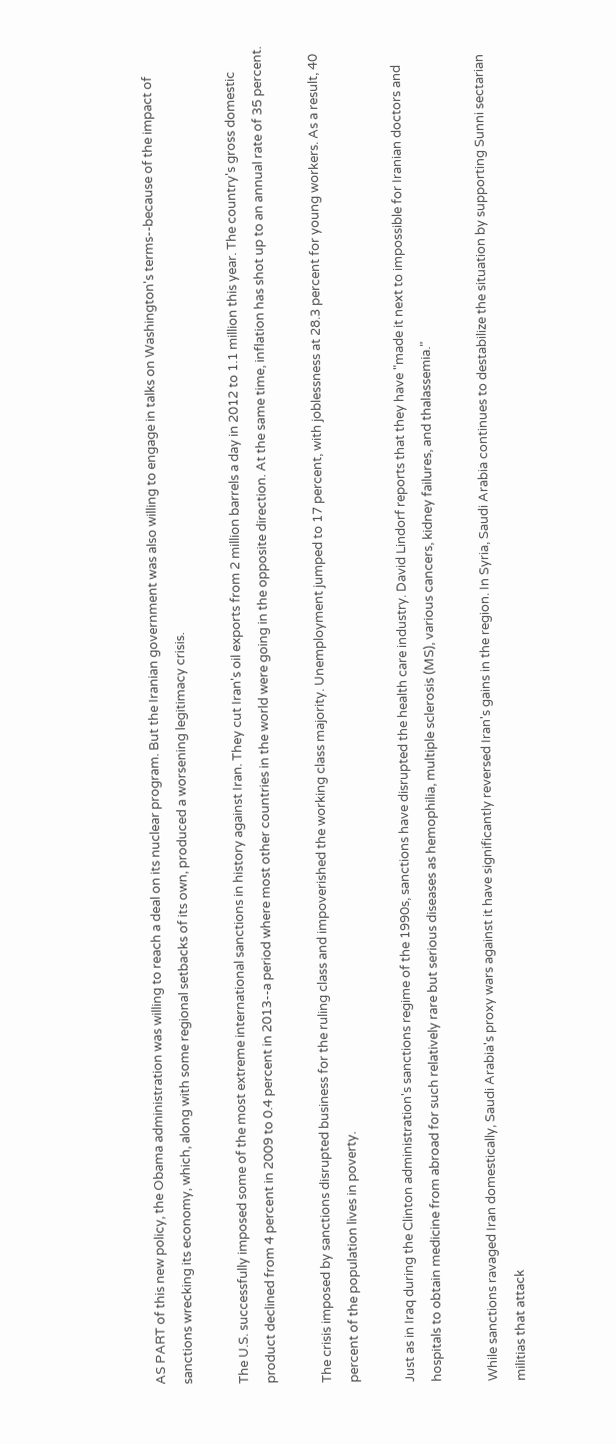AS PART of this new policy, the Obama administration was willing to reach a deal on its nuclear program. But the Iranian government was also willing to engage in talks on Washington's terms--because of the impact of sanctions wrecking its economy, which, along with some regional setbacks of its own, produced a worsening legitimacy crisis.

The U.S. successfully imposed some of the most extreme international sanctions in history against Iran. They cut Iran's oil exports from 2 million barrels a day in 2012 to 1.1 million this year. The country's gross domestic product declined from 4 percent in 2009 to 0.4 percent in 2013--a period where most other countries in the world were going in the opposite direction. At the same time, inflation has shot up to an annual rate of 35 percent.

The crisis imposed by sanctions disrupted business for the ruling class and impoverished the working class majority. Unemployment jumped to 17 percent, with joblessness at 28.3 percent for young workers. As a result, 40 percent of the population lives in poverty.

Just as in Iraq during the Clinton administration's sanctions regime of the 1990s, sanctions have disrupted the health care industry. David Lindorf reports that they have "made it next to impossible for Iranian doctors and hospitals to obtain medicine from abroad for such relatively rare but serious diseases as hemophilia, multiple sclerosis (MS), various cancers, kidney failures, and thalassemia."

While sanctions ravaged Iran domestically, Saudi Arabia's proxy wars against it have significantly reversed Iran's gains in the region. In Syria, Saudi Arabia continues to destabilize the situation by supporting Sunni sectarian militias that attack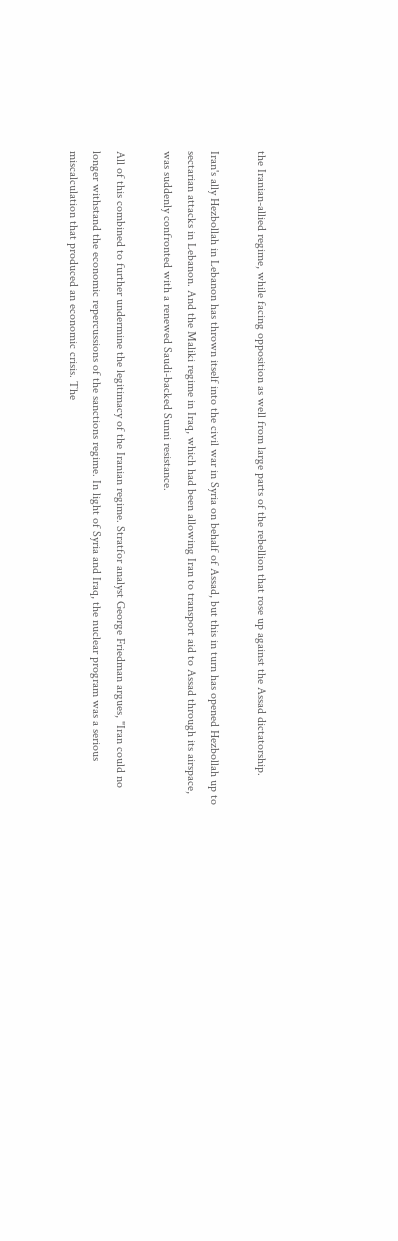the Iranian-allied regime, while facing opposition as well from large parts of the rebellion that rose up against the Assad dictatorship.

Iran's ally Hezbollah in Lebanon has thrown itself into the civil war in Syria on behalf of Assad, but this in turn has opened Hezbollah up to sectarian attacks in Lebanon. And the Maliki regime in Iraq, which had been allowing Iran to transport aid to Assad through its airspace, was suddenly confronted with a renewed Saudi-backed Sunni resistance.

All of this combined to further undermine the legitimacy of the Iranian regime. Stratfor analyst George Friedman argues, "Iran could no longer withstand the economic repercussions of the sanctions regime. In light of Syria and Iraq, the nuclear program was a serious miscalculation that produced an economic crisis. The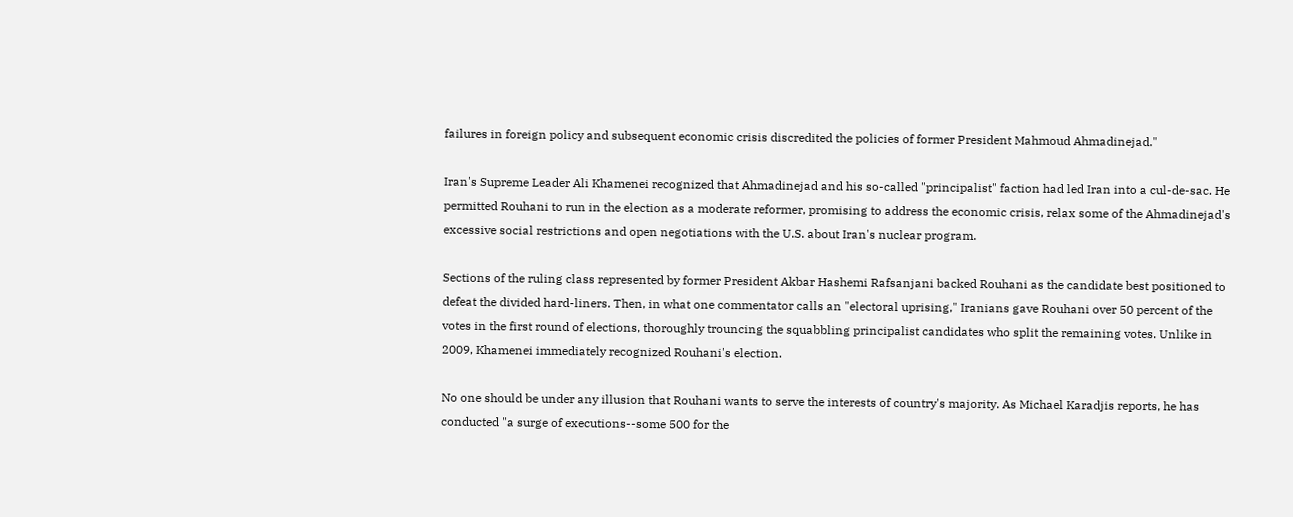failures in foreign policy and subsequent economic crisis discredited the policies of former President Mahmoud Ahmadinejad."

Iran's Supreme Leader Ali Khamenei recognized that Ahmadinejad and his so-called "principalist" faction had led Iran into a cul-de-sac. He permitted Rouhani to run in the election as a moderate reformer, promising to address the economic crisis, relax some of the Ahmadinejad's excessive social restrictions and open negotiations with the U.S. about Iran's nuclear program.

Sections of the ruling class represented by former President Akbar Hashemi Rafsanjani backed Rouhani as the candidate best positioned to defeat the divided hard-liners. Then, in what one commentator calls an "electoral uprising," Iranians gave Rouhani over 50 percent of the votes in the first round of elections, thoroughly trouncing the squabbling principalist candidates who split the remaining votes. Unlike in 2009, Khamenei immediately recognized Rouhani's election.

No one should be under any illusion that Rouhani wants to serve the interests of country's majority. As Michael Karadjis reports, he has conducted "a surge of executions--some 500 for the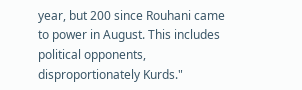year, but 200 since Rouhani came to power in August. This includes political opponents, disproportionately Kurds."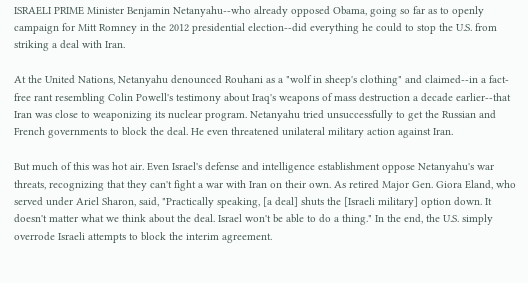ISRAELI PRIME Minister Benjamin Netanyahu--who already opposed Obama, going so far as to openly campaign for Mitt Romney in the 2012 presidential election--did everything he could to stop the U.S. from striking a deal with Iran.

At the United Nations, Netanyahu denounced Rouhani as a "wolf in sheep's clothing" and claimed--in a fact-free rant resembling Colin Powell's testimony about Iraq's weapons of mass destruction a decade earlier--that Iran was close to weaponizing its nuclear program. Netanyahu tried unsuccessfully to get the Russian and French governments to block the deal. He even threatened unilateral military action against Iran.

But much of this was hot air. Even Israel's defense and intelligence establishment oppose Netanyahu's war threats, recognizing that they can't fight a war with Iran on their own. As retired Major Gen. Giora Eland, who served under Ariel Sharon, said, "Practically speaking, [a deal] shuts the [Israeli military] option down. It doesn't matter what we think about the deal. Israel won't be able to do a thing." In the end, the U.S. simply overrode Israeli attempts to block the interim agreement.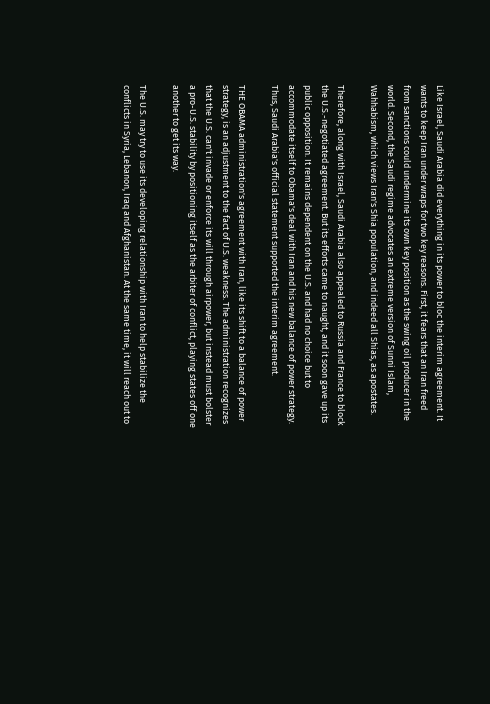Like Israel, Saudi Arabia did everything in its power to bloc the interim agreement. It wants to keep Iran under wraps for two key reasons. First, it fears that an Iran freed from sanctions could undermine its own key position as the swing oil producer in the world. Second, the Saudi regime advocates an extreme version of Sunni Islam, Wahhabism, which views Iran's Shia population, and indeed all Shias, as apostates.

Therefore, along with Israel, Saudi Arabia also appealed to Russia and France to block the U.S.-negotiated agreement. But its efforts came to naught, and it soon gave up its public opposition. It remains dependent on the U.S. and had no choice but to accommodate itself to Obama's deal with Iran and his new balance of power strategy. Thus, Saudi Arabia's official statement supported the interim agreement.

THE OBAMA administration's agreement with Iran, like its shift to a balance of power strategy, is an adjustment to the fact of U.S. weakness. The administration recognizes that the U.S. can't invade or enforce its will through airpower, but instead must bolster a pro-U.S. stability by positioning itself as the arbiter of conflict, playing states off one another to get its way.

The U.S. may try to use its developing relationship with Iran to help stabilize the conflicts in Syria, Lebanon, Iraq and Afghanistan. At the same time, it will reach out to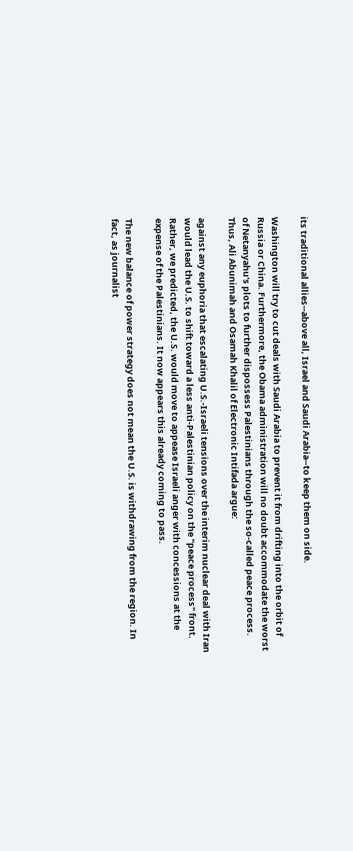its traditional allies--above all, Israel and Saudi Arabia--to keep them on side.

Washington will try to cut deals with Saudi Arabia to prevent it from drifting into the orbit of Russia or China. Furthermore, the Obama administration will no doubt accommodate the worst of Netanyahu's plots to further dispossess Palestinians through the so-called peace process. Thus, Ali Abunimah and Osamah Khalil of Electronic Intifada argue:

against any euphoria that escalating U.S.-Israeli tensions over the interim nuclear deal with Iran would lead the U.S. to shift toward a less anti-Palestinian policy on the "peace process" front. Rather, we predicted, the U.S. would move to appease Israeli anger with concessions at the expense of the Palestinians. It now appears this already coming to pass.

The new balance of power strategy does not mean the U.S. is withdrawing from the region. In fact, as journalist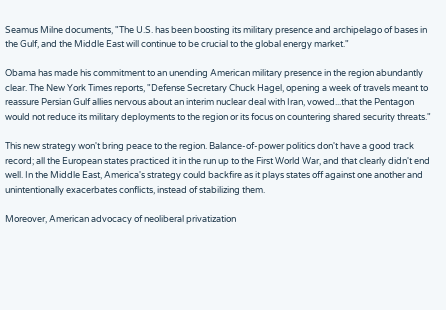Seamus Milne documents, "The U.S. has been boosting its military presence and archipelago of bases in the Gulf, and the Middle East will continue to be crucial to the global energy market."

Obama has made his commitment to an unending American military presence in the region abundantly clear. The New York Times reports, "Defense Secretary Chuck Hagel, opening a week of travels meant to reassure Persian Gulf allies nervous about an interim nuclear deal with Iran, vowed...that the Pentagon would not reduce its military deployments to the region or its focus on countering shared security threats."

This new strategy won't bring peace to the region. Balance-of-power politics don't have a good track record; all the European states practiced it in the run up to the First World War, and that clearly didn't end well. In the Middle East, America's strategy could backfire as it plays states off against one another and unintentionally exacerbates conflicts, instead of stabilizing them.

Moreover, American advocacy of neoliberal privatization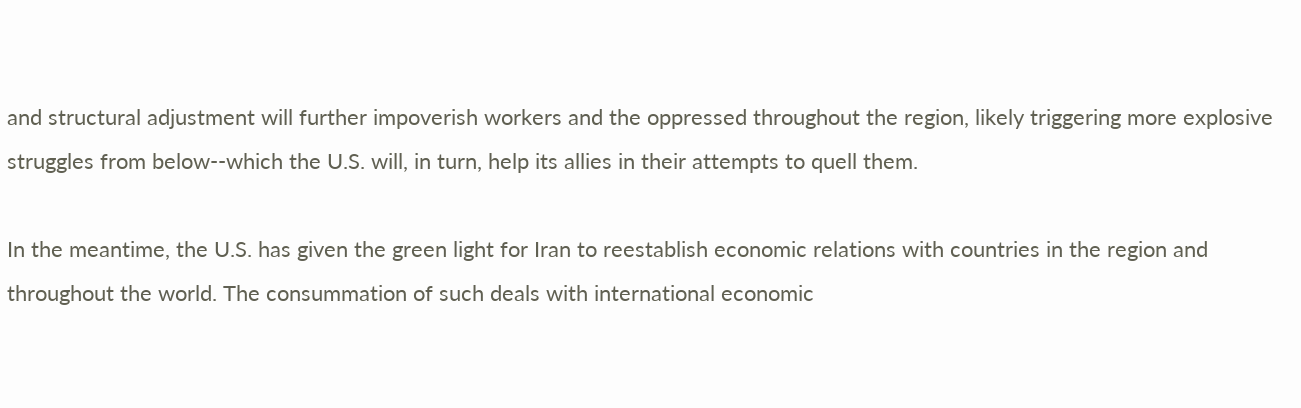and structural adjustment will further impoverish workers and the oppressed throughout the region, likely triggering more explosive struggles from below--which the U.S. will, in turn, help its allies in their attempts to quell them.

In the meantime, the U.S. has given the green light for Iran to reestablish economic relations with countries in the region and throughout the world. The consummation of such deals with international economic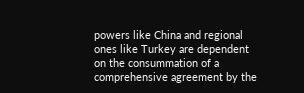powers like China and regional ones like Turkey are dependent on the consummation of a comprehensive agreement by the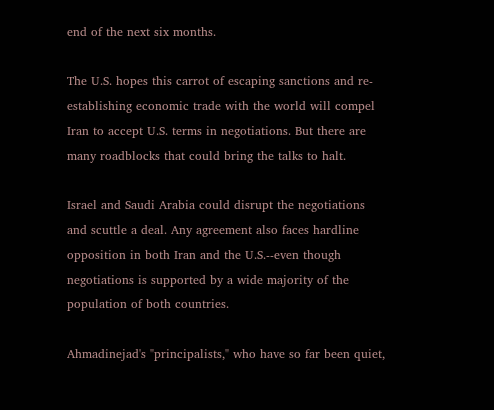end of the next six months.

The U.S. hopes this carrot of escaping sanctions and re-establishing economic trade with the world will compel Iran to accept U.S. terms in negotiations. But there are many roadblocks that could bring the talks to halt.

Israel and Saudi Arabia could disrupt the negotiations and scuttle a deal. Any agreement also faces hardline opposition in both Iran and the U.S.--even though negotiations is supported by a wide majority of the population of both countries.

Ahmadinejad's "principalists," who have so far been quiet,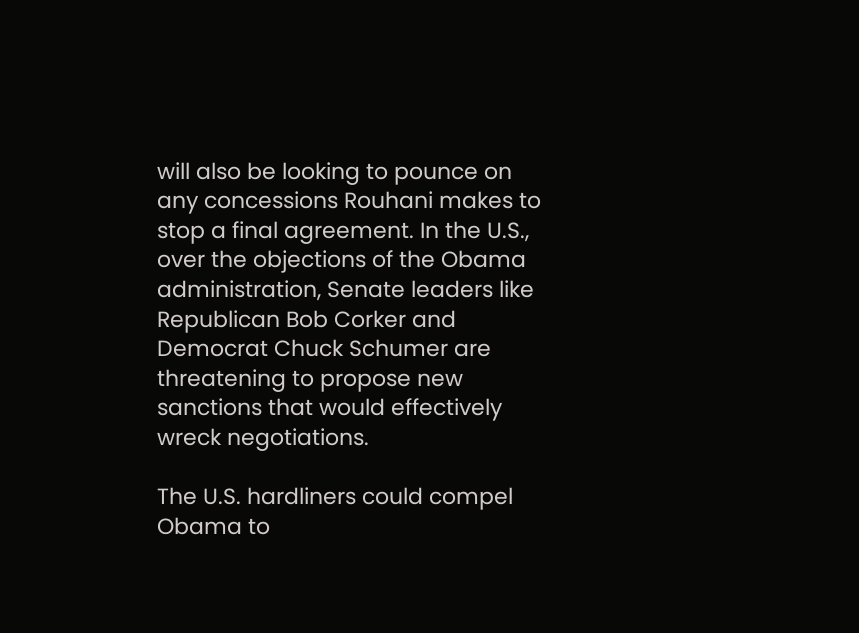will also be looking to pounce on any concessions Rouhani makes to stop a final agreement. In the U.S., over the objections of the Obama administration, Senate leaders like Republican Bob Corker and Democrat Chuck Schumer are threatening to propose new sanctions that would effectively wreck negotiations.

The U.S. hardliners could compel Obama to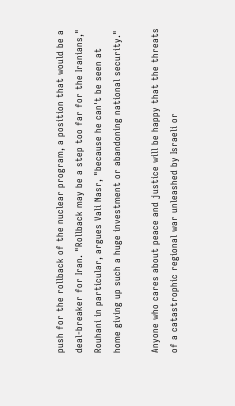push for the rollback of the nuclear program, a position that would be a deal-breaker for Iran. "Rollback may be a step too far for the Iranians," Rouhani in particular, argues Vali Nasr, "because he can't be seen at home giving up such a huge investment or abandoning national security."

Anyone who cares about peace and justice will be happy that the threats of a catastrophic regional war unleashed by Israeli or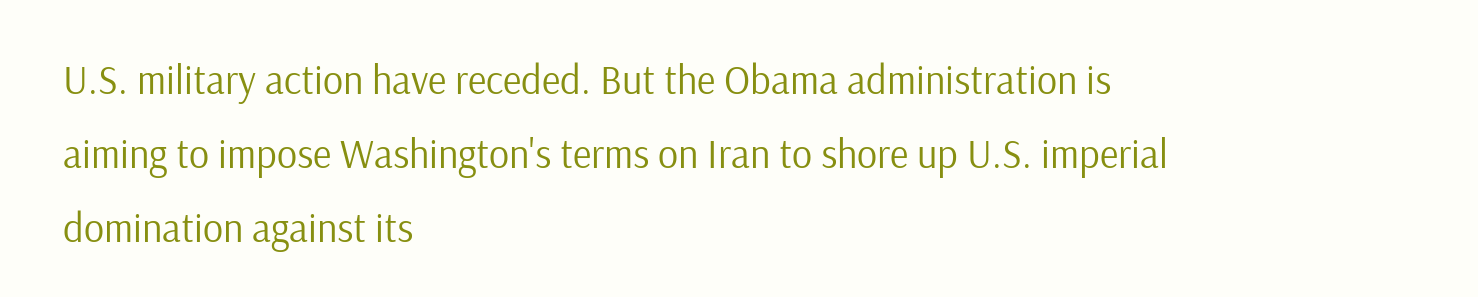U.S. military action have receded. But the Obama administration is aiming to impose Washington's terms on Iran to shore up U.S. imperial domination against its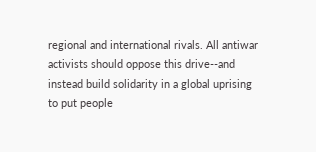regional and international rivals. All antiwar activists should oppose this drive--and instead build solidarity in a global uprising to put people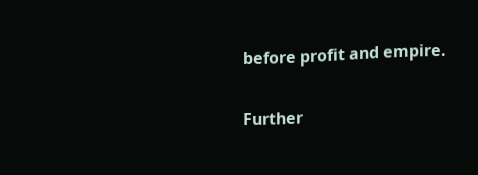before profit and empire.

Further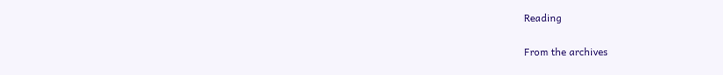Reading

From the archives